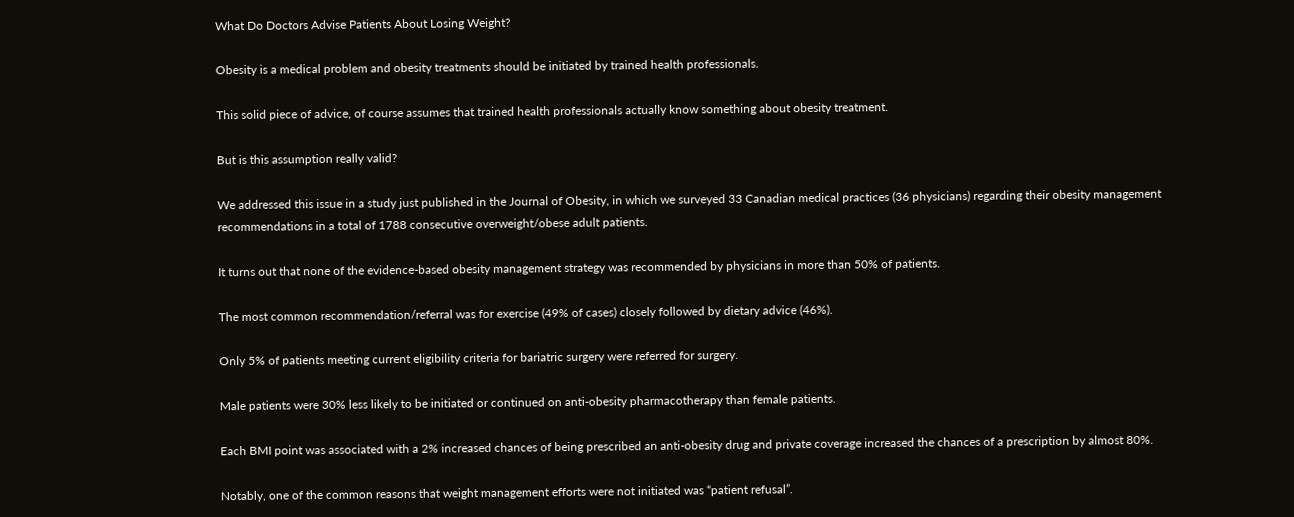What Do Doctors Advise Patients About Losing Weight?

Obesity is a medical problem and obesity treatments should be initiated by trained health professionals.

This solid piece of advice, of course assumes that trained health professionals actually know something about obesity treatment.

But is this assumption really valid?

We addressed this issue in a study just published in the Journal of Obesity, in which we surveyed 33 Canadian medical practices (36 physicians) regarding their obesity management recommendations in a total of 1788 consecutive overweight/obese adult patients.

It turns out that none of the evidence-based obesity management strategy was recommended by physicians in more than 50% of patients.

The most common recommendation/referral was for exercise (49% of cases) closely followed by dietary advice (46%).

Only 5% of patients meeting current eligibility criteria for bariatric surgery were referred for surgery.

Male patients were 30% less likely to be initiated or continued on anti-obesity pharmacotherapy than female patients.

Each BMI point was associated with a 2% increased chances of being prescribed an anti-obesity drug and private coverage increased the chances of a prescription by almost 80%.

Notably, one of the common reasons that weight management efforts were not initiated was “patient refusal”.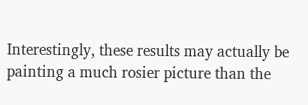Interestingly, these results may actually be painting a much rosier picture than the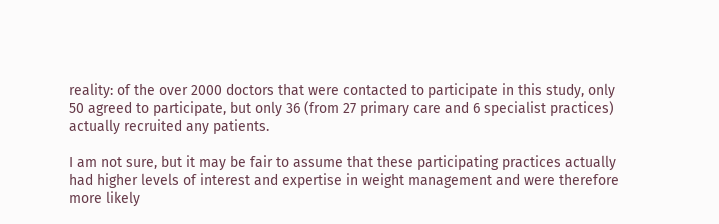reality: of the over 2000 doctors that were contacted to participate in this study, only 50 agreed to participate, but only 36 (from 27 primary care and 6 specialist practices) actually recruited any patients.

I am not sure, but it may be fair to assume that these participating practices actually had higher levels of interest and expertise in weight management and were therefore more likely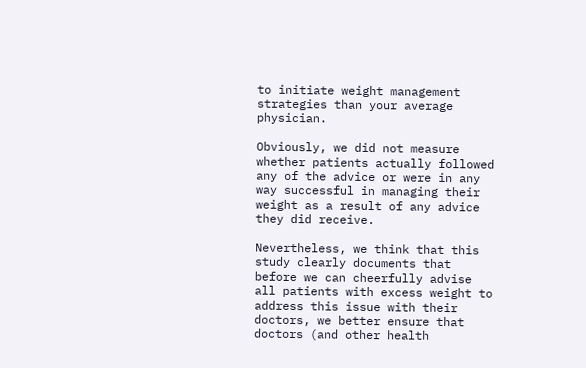to initiate weight management strategies than your average physician.

Obviously, we did not measure whether patients actually followed any of the advice or were in any way successful in managing their weight as a result of any advice they did receive.

Nevertheless, we think that this study clearly documents that before we can cheerfully advise all patients with excess weight to address this issue with their doctors, we better ensure that doctors (and other health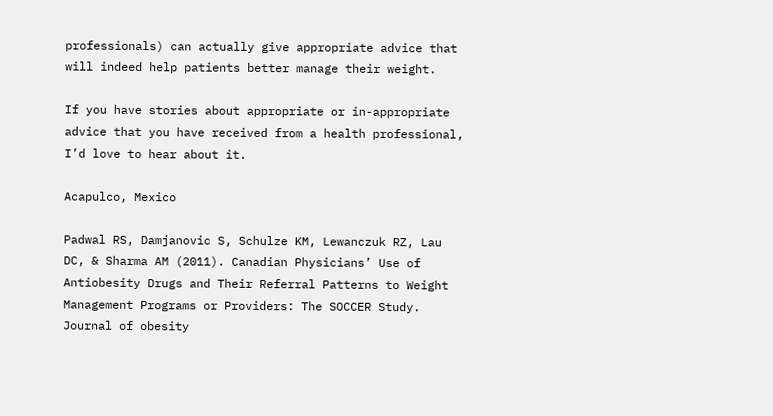professionals) can actually give appropriate advice that will indeed help patients better manage their weight.

If you have stories about appropriate or in-appropriate advice that you have received from a health professional, I’d love to hear about it.

Acapulco, Mexico

Padwal RS, Damjanovic S, Schulze KM, Lewanczuk RZ, Lau DC, & Sharma AM (2011). Canadian Physicians’ Use of Antiobesity Drugs and Their Referral Patterns to Weight Management Programs or Providers: The SOCCER Study. Journal of obesity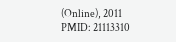(Online), 2011 PMID: 21113310